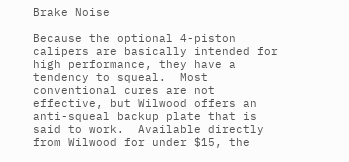Brake Noise

Because the optional 4-piston calipers are basically intended for high performance, they have a tendency to squeal.  Most conventional cures are not effective, but Wilwood offers an anti-squeal backup plate that is said to work.  Available directly from Wilwood for under $15, the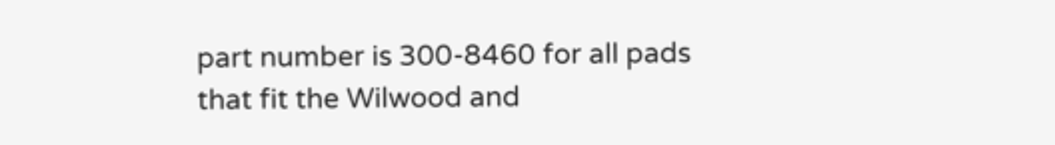part number is 300-8460 for all pads that fit the Wilwood and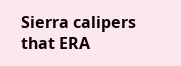Sierra calipers that ERA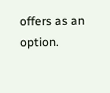offers as an option.